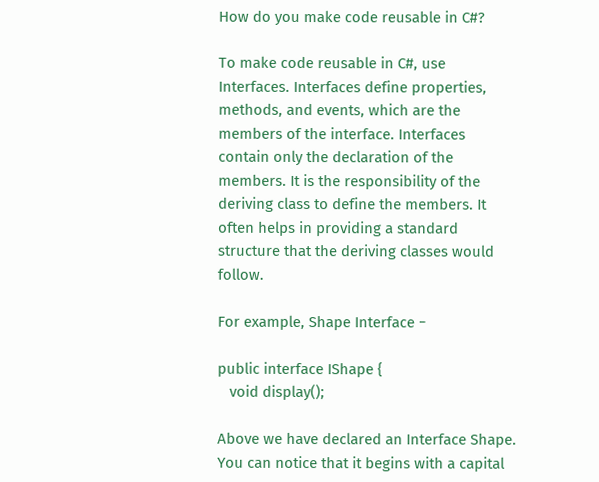How do you make code reusable in C#?

To make code reusable in C#, use Interfaces. Interfaces define properties, methods, and events, which are the members of the interface. Interfaces contain only the declaration of the members. It is the responsibility of the deriving class to define the members. It often helps in providing a standard structure that the deriving classes would follow.

For example, Shape Interface −

public interface IShape {
   void display();

Above we have declared an Interface Shape. You can notice that it begins with a capital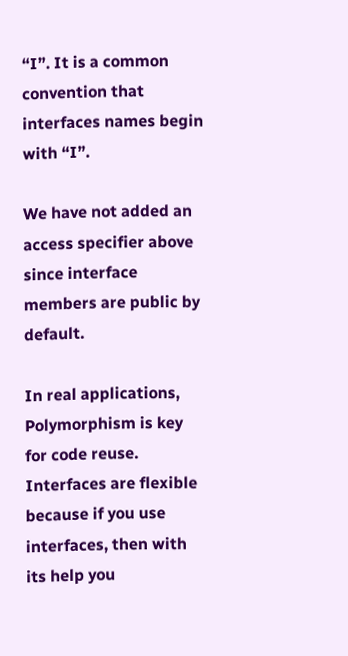“I”. It is a common convention that interfaces names begin with “I”.

We have not added an access specifier above since interface members are public by default.

In real applications, Polymorphism is key for code reuse. Interfaces are flexible because if you use interfaces, then with its help you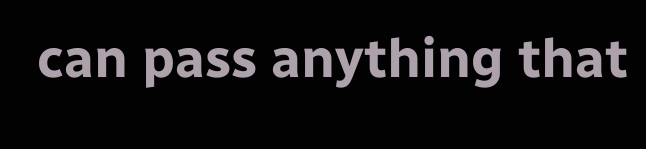can pass anything that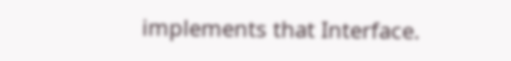implements that Interface.